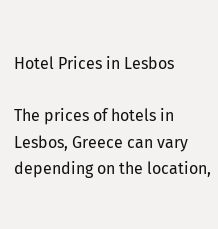Hotel Prices in Lesbos

The prices of hotels in Lesbos, Greece can vary depending on the location,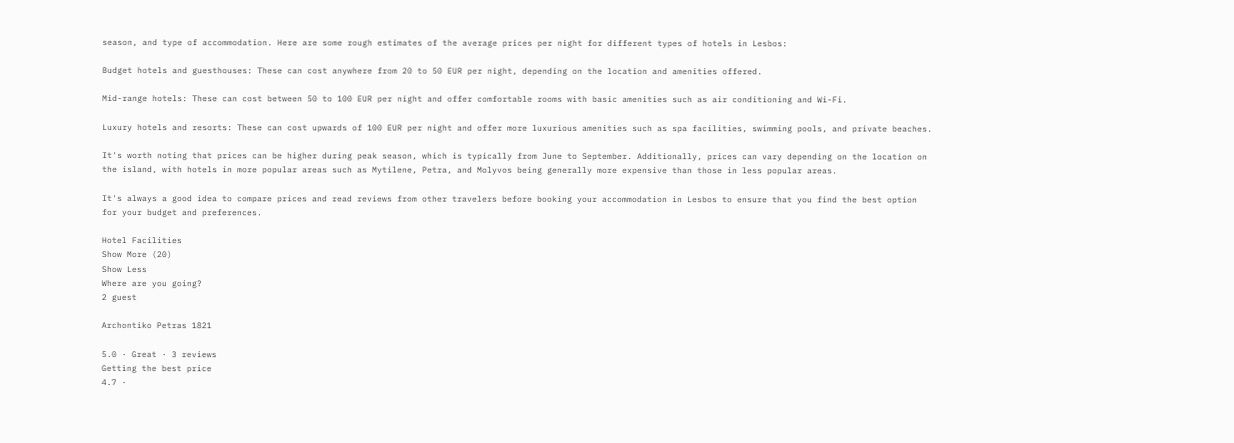season, and type of accommodation. Here are some rough estimates of the average prices per night for different types of hotels in Lesbos:

Budget hotels and guesthouses: These can cost anywhere from 20 to 50 EUR per night, depending on the location and amenities offered.

Mid-range hotels: These can cost between 50 to 100 EUR per night and offer comfortable rooms with basic amenities such as air conditioning and Wi-Fi.

Luxury hotels and resorts: These can cost upwards of 100 EUR per night and offer more luxurious amenities such as spa facilities, swimming pools, and private beaches.

It's worth noting that prices can be higher during peak season, which is typically from June to September. Additionally, prices can vary depending on the location on the island, with hotels in more popular areas such as Mytilene, Petra, and Molyvos being generally more expensive than those in less popular areas.

It's always a good idea to compare prices and read reviews from other travelers before booking your accommodation in Lesbos to ensure that you find the best option for your budget and preferences.

Hotel Facilities
Show More (20)
Show Less
Where are you going?
2 guest

Archontiko Petras 1821

5.0 · Great · 3 reviews
Getting the best price
4.7 ·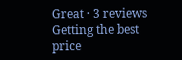Great · 3 reviews
Getting the best price